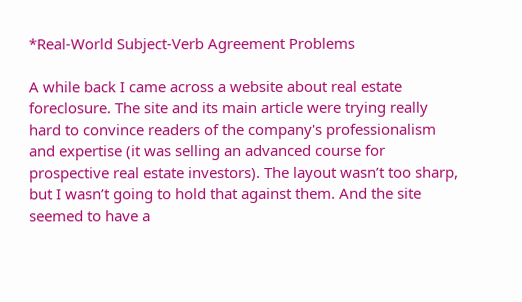*Real-World Subject-Verb Agreement Problems

A while back I came across a website about real estate foreclosure. The site and its main article were trying really hard to convince readers of the company's professionalism and expertise (it was selling an advanced course for prospective real estate investors). The layout wasn’t too sharp, but I wasn’t going to hold that against them. And the site seemed to have a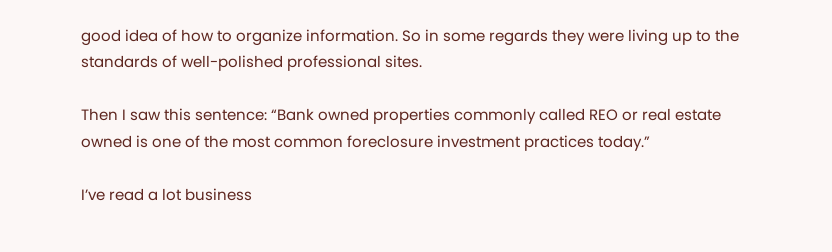good idea of how to organize information. So in some regards they were living up to the standards of well-polished professional sites.

Then I saw this sentence: “Bank owned properties commonly called REO or real estate owned is one of the most common foreclosure investment practices today.”

I’ve read a lot business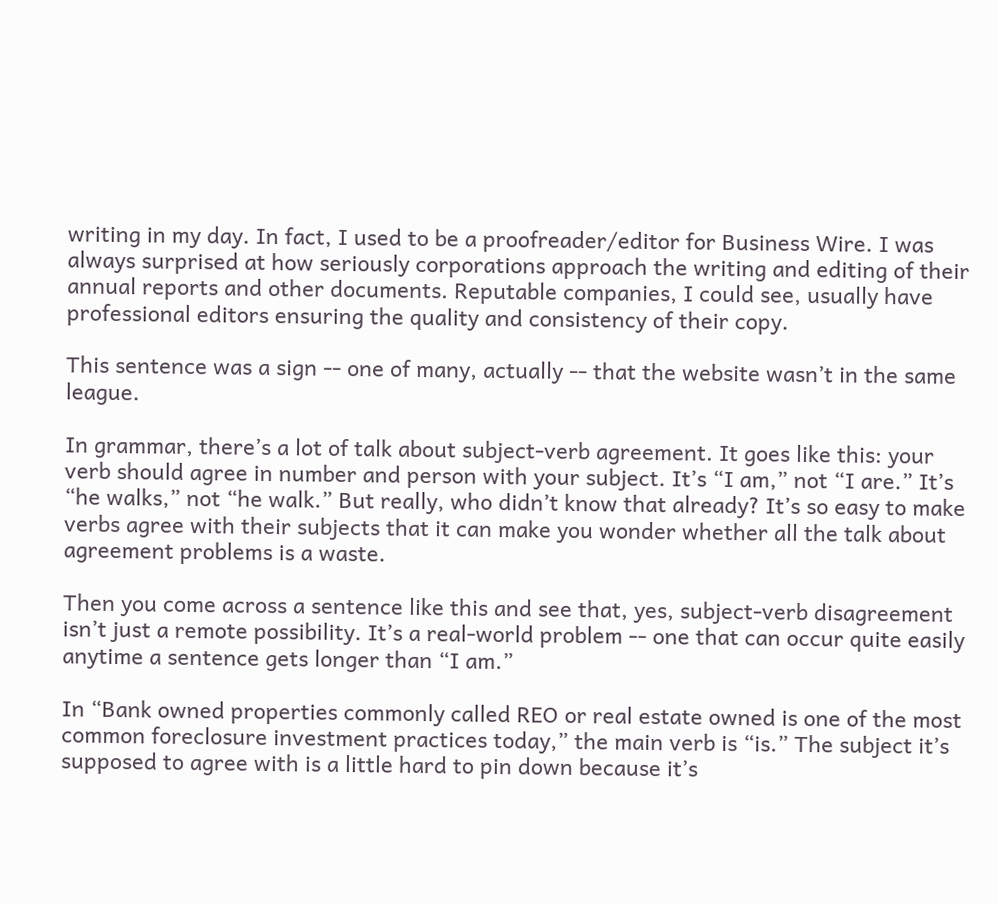writing in my day. In fact, I used to be a proofreader/editor for Business Wire. I was always surprised at how seriously corporations approach the writing and editing of their annual reports and other documents. Reputable companies, I could see, usually have professional editors ensuring the quality and consistency of their copy.

This sentence was a sign -- one of many, actually -- that the website wasn’t in the same league.

In grammar, there’s a lot of talk about subject-verb agreement. It goes like this: your verb should agree in number and person with your subject. It’s “I am,” not “I are.” It’s “he walks,” not “he walk.” But really, who didn’t know that already? It’s so easy to make verbs agree with their subjects that it can make you wonder whether all the talk about agreement problems is a waste.

Then you come across a sentence like this and see that, yes, subject-verb disagreement isn’t just a remote possibility. It’s a real-world problem -- one that can occur quite easily anytime a sentence gets longer than “I am.”

In “Bank owned properties commonly called REO or real estate owned is one of the most common foreclosure investment practices today,” the main verb is “is.” The subject it’s supposed to agree with is a little hard to pin down because it’s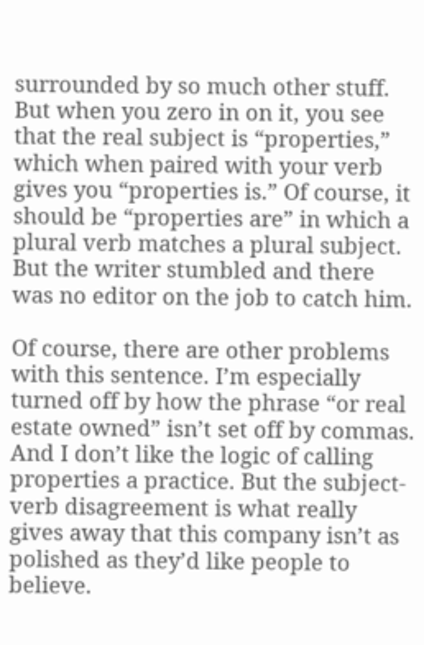surrounded by so much other stuff. But when you zero in on it, you see that the real subject is “properties,” which when paired with your verb gives you “properties is.” Of course, it should be “properties are” in which a plural verb matches a plural subject. But the writer stumbled and there was no editor on the job to catch him.

Of course, there are other problems with this sentence. I’m especially turned off by how the phrase “or real estate owned” isn’t set off by commas. And I don’t like the logic of calling properties a practice. But the subject-verb disagreement is what really gives away that this company isn’t as polished as they’d like people to believe.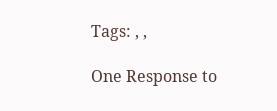Tags: , ,

One Response to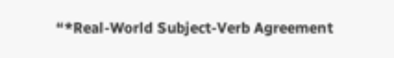“*Real-World Subject-Verb Agreement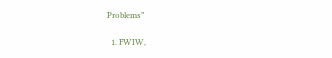Problems”

  1. FWIW,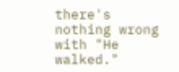there's nothing wrong with "He walked."